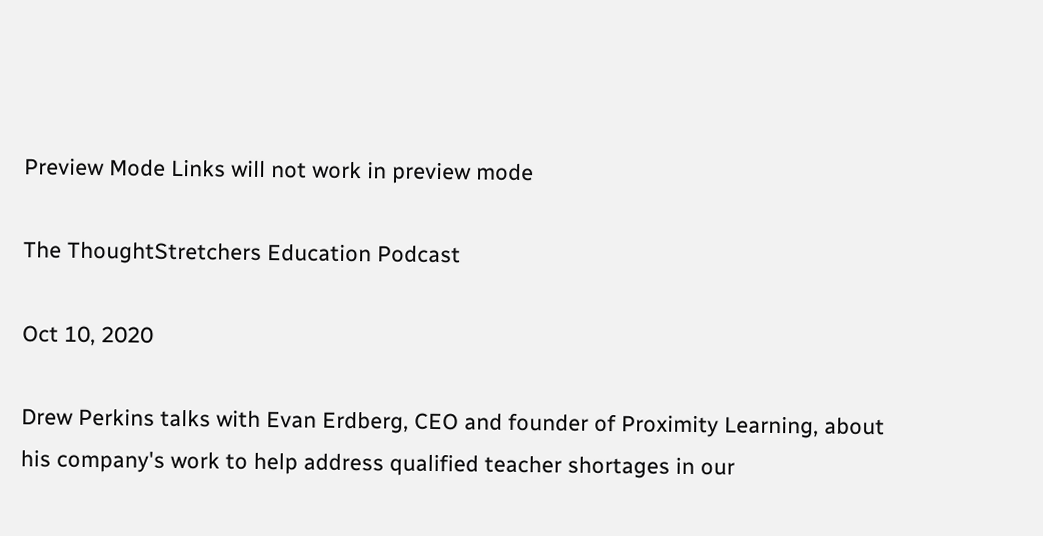Preview Mode Links will not work in preview mode

The ThoughtStretchers Education Podcast

Oct 10, 2020

Drew Perkins talks with Evan Erdberg, CEO and founder of Proximity Learning, about his company's work to help address qualified teacher shortages in our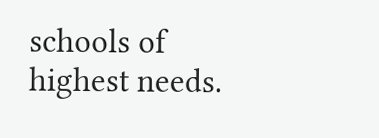schools of highest needs.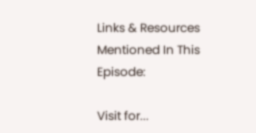Links & Resources Mentioned In This Episode:

Visit for...